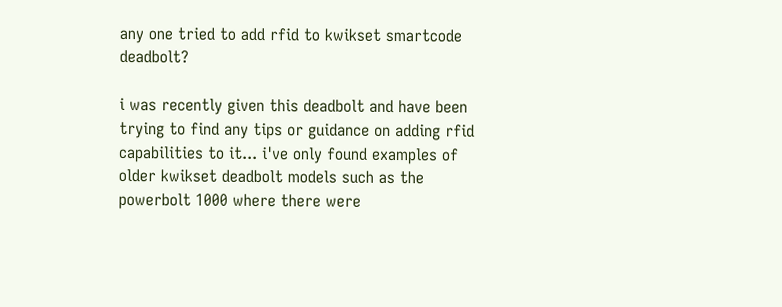any one tried to add rfid to kwikset smartcode deadbolt?

i was recently given this deadbolt and have been trying to find any tips or guidance on adding rfid capabilities to it... i've only found examples of older kwikset deadbolt models such as the powerbolt 1000 where there were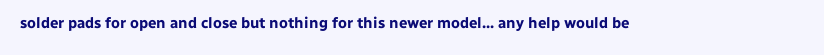solder pads for open and close but nothing for this newer model... any help would be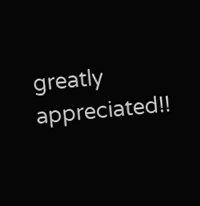greatly appreciated!!